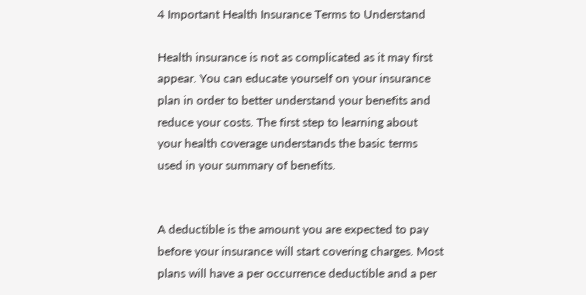4 Important Health Insurance Terms to Understand

Health insurance is not as complicated as it may first appear. You can educate yourself on your insurance plan in order to better understand your benefits and reduce your costs. The first step to learning about your health coverage understands the basic terms used in your summary of benefits.


A deductible is the amount you are expected to pay before your insurance will start covering charges. Most plans will have a per occurrence deductible and a per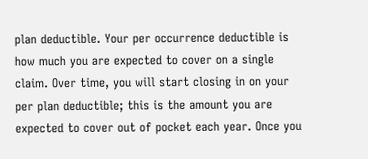plan deductible. Your per occurrence deductible is how much you are expected to cover on a single claim. Over time, you will start closing in on your per plan deductible; this is the amount you are expected to cover out of pocket each year. Once you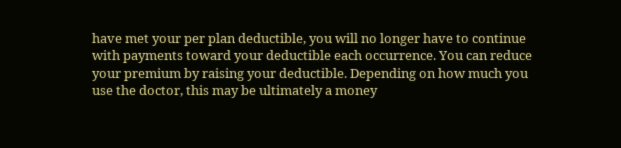have met your per plan deductible, you will no longer have to continue with payments toward your deductible each occurrence. You can reduce your premium by raising your deductible. Depending on how much you use the doctor, this may be ultimately a money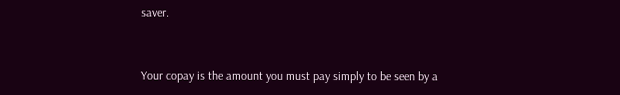saver.


Your copay is the amount you must pay simply to be seen by a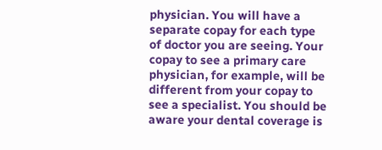physician. You will have a separate copay for each type of doctor you are seeing. Your copay to see a primary care physician, for example, will be different from your copay to see a specialist. You should be aware your dental coverage is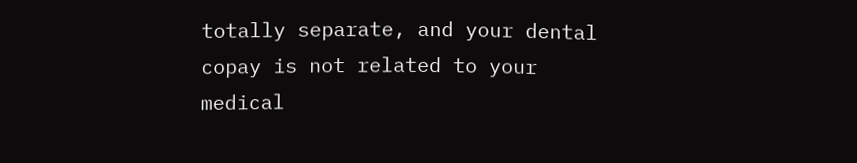totally separate, and your dental copay is not related to your medical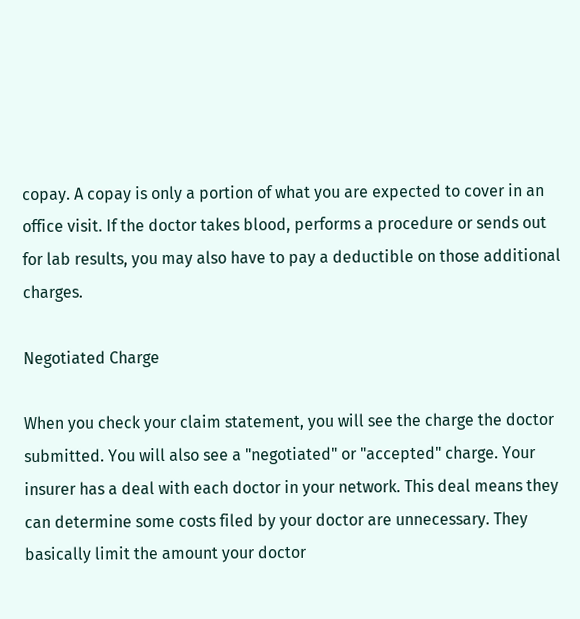copay. A copay is only a portion of what you are expected to cover in an office visit. If the doctor takes blood, performs a procedure or sends out for lab results, you may also have to pay a deductible on those additional charges.

Negotiated Charge

When you check your claim statement, you will see the charge the doctor submitted. You will also see a "negotiated" or "accepted" charge. Your insurer has a deal with each doctor in your network. This deal means they can determine some costs filed by your doctor are unnecessary. They basically limit the amount your doctor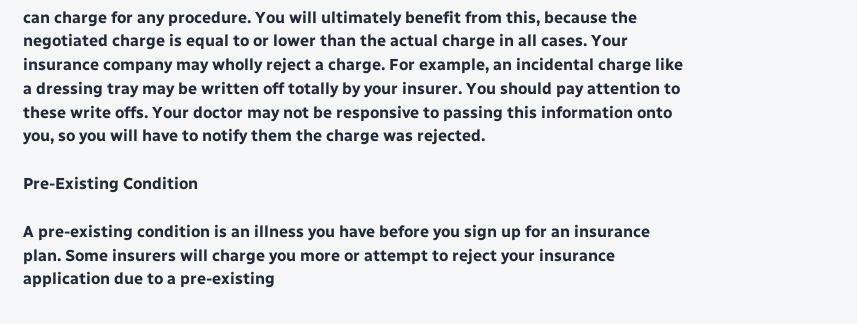can charge for any procedure. You will ultimately benefit from this, because the negotiated charge is equal to or lower than the actual charge in all cases. Your insurance company may wholly reject a charge. For example, an incidental charge like a dressing tray may be written off totally by your insurer. You should pay attention to these write offs. Your doctor may not be responsive to passing this information onto you, so you will have to notify them the charge was rejected.

Pre-Existing Condition

A pre-existing condition is an illness you have before you sign up for an insurance plan. Some insurers will charge you more or attempt to reject your insurance application due to a pre-existing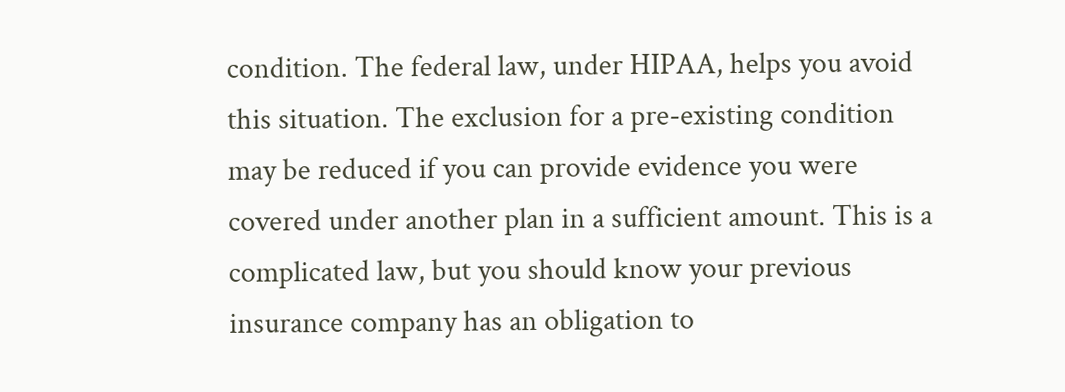condition. The federal law, under HIPAA, helps you avoid this situation. The exclusion for a pre-existing condition may be reduced if you can provide evidence you were covered under another plan in a sufficient amount. This is a complicated law, but you should know your previous insurance company has an obligation to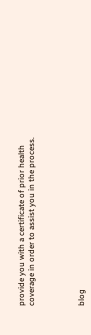provide you with a certificate of prior health coverage in order to assist you in the process.




blog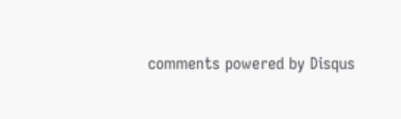comments powered by Disqus